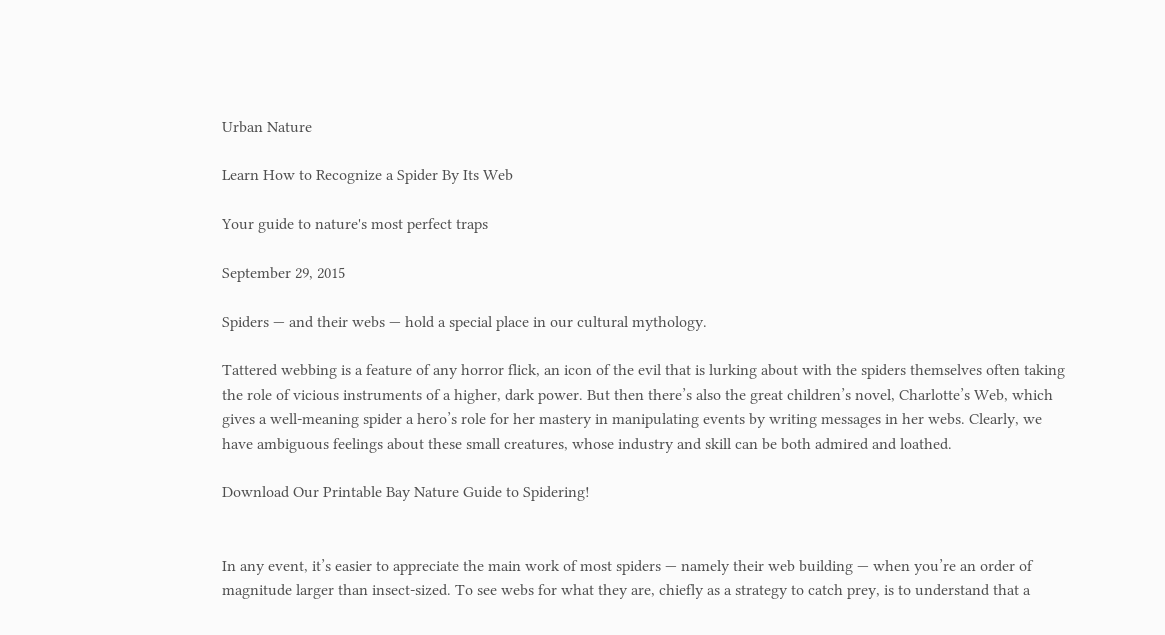Urban Nature

Learn How to Recognize a Spider By Its Web

Your guide to nature's most perfect traps

September 29, 2015

Spiders — and their webs — hold a special place in our cultural mythology.

Tattered webbing is a feature of any horror flick, an icon of the evil that is lurking about with the spiders themselves often taking the role of vicious instruments of a higher, dark power. But then there’s also the great children’s novel, Charlotte’s Web, which gives a well-meaning spider a hero’s role for her mastery in manipulating events by writing messages in her webs. Clearly, we have ambiguous feelings about these small creatures, whose industry and skill can be both admired and loathed.

Download Our Printable Bay Nature Guide to Spidering!


In any event, it’s easier to appreciate the main work of most spiders — namely their web building — when you’re an order of magnitude larger than insect-sized. To see webs for what they are, chiefly as a strategy to catch prey, is to understand that a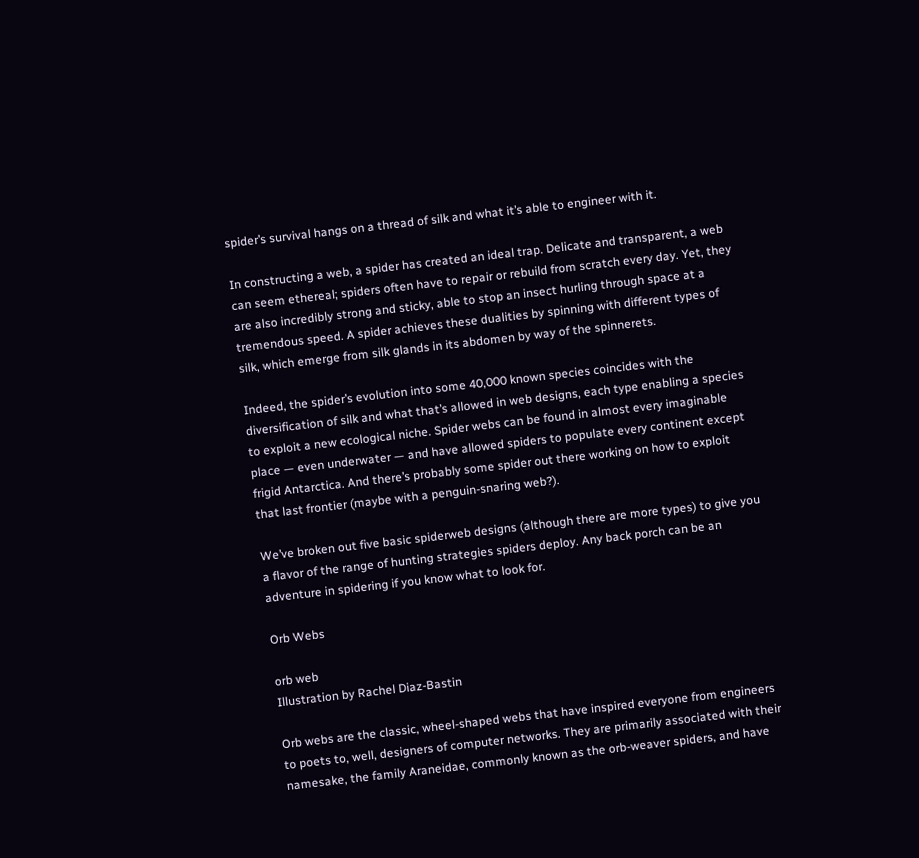spider’s survival hangs on a thread of silk and what it’s able to engineer with it.

In constructing a web, a spider has created an ideal trap. Delicate and transparent, a web can seem ethereal; spiders often have to repair or rebuild from scratch every day. Yet, they are also incredibly strong and sticky, able to stop an insect hurling through space at a tremendous speed. A spider achieves these dualities by spinning with different types of silk, which emerge from silk glands in its abdomen by way of the spinnerets.

Indeed, the spider’s evolution into some 40,000 known species coincides with the diversification of silk and what that’s allowed in web designs, each type enabling a species to exploit a new ecological niche. Spider webs can be found in almost every imaginable place — even underwater — and have allowed spiders to populate every continent except frigid Antarctica. And there’s probably some spider out there working on how to exploit that last frontier (maybe with a penguin-snaring web?).

We’ve broken out five basic spiderweb designs (although there are more types) to give you a flavor of the range of hunting strategies spiders deploy. Any back porch can be an adventure in spidering if you know what to look for.

Orb Webs

orb web
Illustration by Rachel Diaz-Bastin

Orb webs are the classic, wheel-shaped webs that have inspired everyone from engineers to poets to, well, designers of computer networks. They are primarily associated with their namesake, the family Araneidae, commonly known as the orb-weaver spiders, and have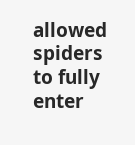allowed spiders to fully enter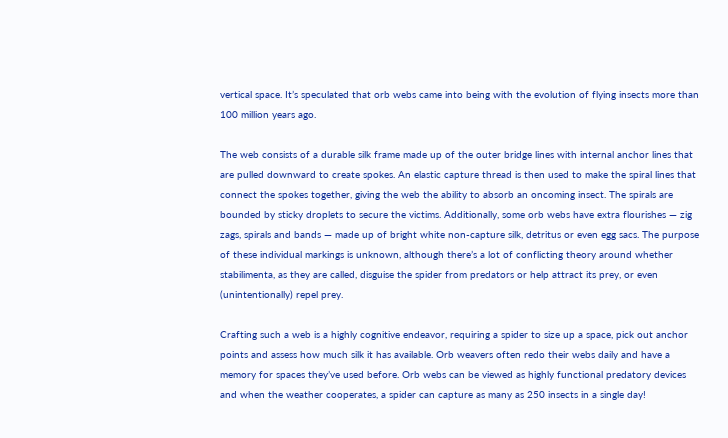vertical space. It’s speculated that orb webs came into being with the evolution of flying insects more than 100 million years ago.

The web consists of a durable silk frame made up of the outer bridge lines with internal anchor lines that are pulled downward to create spokes. An elastic capture thread is then used to make the spiral lines that connect the spokes together, giving the web the ability to absorb an oncoming insect. The spirals are bounded by sticky droplets to secure the victims. Additionally, some orb webs have extra flourishes — zig zags, spirals and bands — made up of bright white non-capture silk, detritus or even egg sacs. The purpose of these individual markings is unknown, although there’s a lot of conflicting theory around whether stabilimenta, as they are called, disguise the spider from predators or help attract its prey, or even (unintentionally) repel prey.

Crafting such a web is a highly cognitive endeavor, requiring a spider to size up a space, pick out anchor points and assess how much silk it has available. Orb weavers often redo their webs daily and have a memory for spaces they’ve used before. Orb webs can be viewed as highly functional predatory devices and when the weather cooperates, a spider can capture as many as 250 insects in a single day!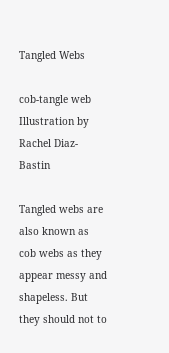Tangled Webs

cob-tangle web
Illustration by Rachel Diaz-Bastin

Tangled webs are also known as cob webs as they appear messy and shapeless. But they should not to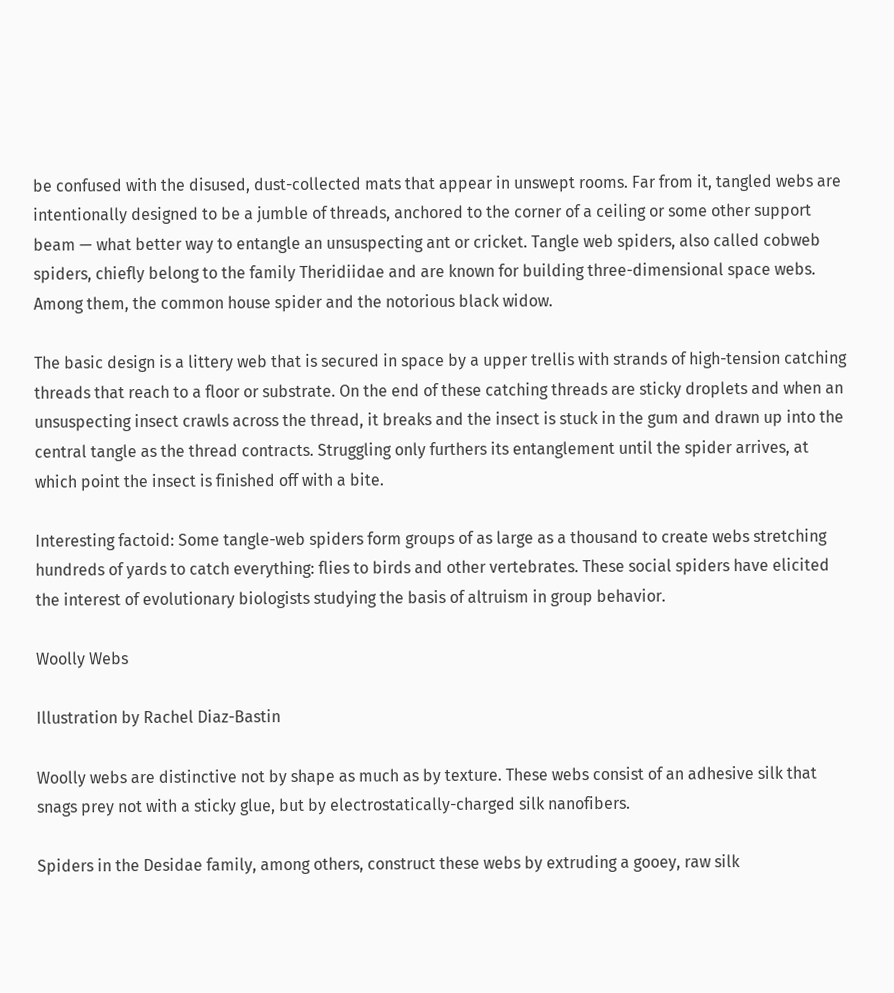be confused with the disused, dust-collected mats that appear in unswept rooms. Far from it, tangled webs are intentionally designed to be a jumble of threads, anchored to the corner of a ceiling or some other support beam — what better way to entangle an unsuspecting ant or cricket. Tangle web spiders, also called cobweb spiders, chiefly belong to the family Theridiidae and are known for building three-dimensional space webs. Among them, the common house spider and the notorious black widow.

The basic design is a littery web that is secured in space by a upper trellis with strands of high-tension catching threads that reach to a floor or substrate. On the end of these catching threads are sticky droplets and when an unsuspecting insect crawls across the thread, it breaks and the insect is stuck in the gum and drawn up into the central tangle as the thread contracts. Struggling only furthers its entanglement until the spider arrives, at which point the insect is finished off with a bite.

Interesting factoid: Some tangle-web spiders form groups of as large as a thousand to create webs stretching hundreds of yards to catch everything: flies to birds and other vertebrates. These social spiders have elicited the interest of evolutionary biologists studying the basis of altruism in group behavior.

Woolly Webs

Illustration by Rachel Diaz-Bastin

Woolly webs are distinctive not by shape as much as by texture. These webs consist of an adhesive silk that snags prey not with a sticky glue, but by electrostatically-charged silk nanofibers.

Spiders in the Desidae family, among others, construct these webs by extruding a gooey, raw silk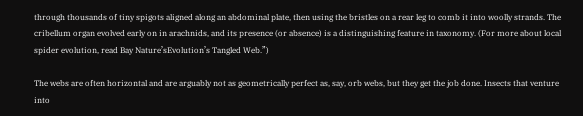through thousands of tiny spigots aligned along an abdominal plate, then using the bristles on a rear leg to comb it into woolly strands. The cribellum organ evolved early on in arachnids, and its presence (or absence) is a distinguishing feature in taxonomy. (For more about local spider evolution, read Bay Nature’sEvolution’s Tangled Web.”)

The webs are often horizontal and are arguably not as geometrically perfect as, say, orb webs, but they get the job done. Insects that venture into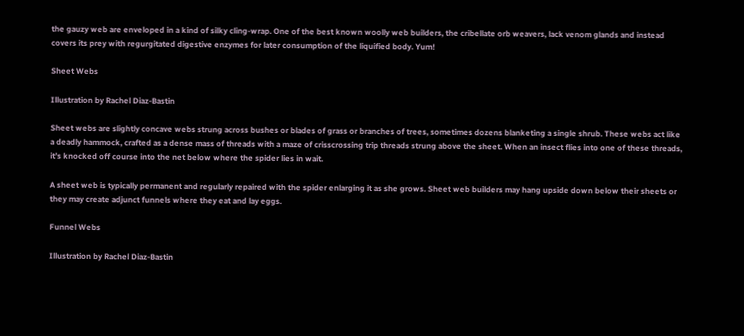the gauzy web are enveloped in a kind of silky cling-wrap. One of the best known woolly web builders, the cribellate orb weavers, lack venom glands and instead covers its prey with regurgitated digestive enzymes for later consumption of the liquified body. Yum!

Sheet Webs

Illustration by Rachel Diaz-Bastin

Sheet webs are slightly concave webs strung across bushes or blades of grass or branches of trees, sometimes dozens blanketing a single shrub. These webs act like a deadly hammock, crafted as a dense mass of threads with a maze of crisscrossing trip threads strung above the sheet. When an insect flies into one of these threads, it’s knocked off course into the net below where the spider lies in wait.

A sheet web is typically permanent and regularly repaired with the spider enlarging it as she grows. Sheet web builders may hang upside down below their sheets or they may create adjunct funnels where they eat and lay eggs.

Funnel Webs

Illustration by Rachel Diaz-Bastin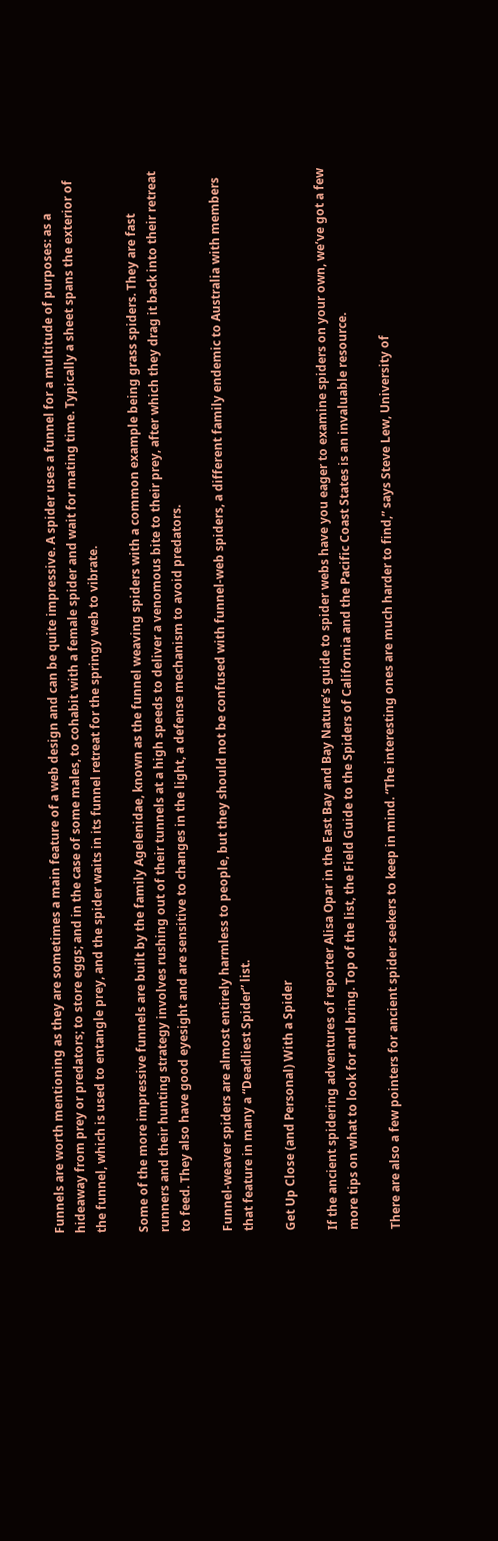Funnels are worth mentioning as they are sometimes a main feature of a web design and can be quite impressive. A spider uses a funnel for a multitude of purposes: as a hideaway from prey or predators; to store eggs; and in the case of some males, to cohabit with a female spider and wait for mating time. Typically a sheet spans the exterior of the funnel, which is used to entangle prey, and the spider waits in its funnel retreat for the springy web to vibrate.

Some of the more impressive funnels are built by the family Agelenidae, known as the funnel weaving spiders with a common example being grass spiders. They are fast runners and their hunting strategy involves rushing out of their tunnels at a high speeds to deliver a venomous bite to their prey, after which they drag it back into their retreat to feed. They also have good eyesight and are sensitive to changes in the light, a defense mechanism to avoid predators.

Funnel-weaver spiders are almost entirely harmless to people, but they should not be confused with funnel-web spiders, a different family endemic to Australia with members that feature in many a “Deadliest Spider” list.

Get Up Close (and Personal) With a Spider

If the ancient spidering adventures of reporter Alisa Opar in the East Bay and Bay Nature’s guide to spider webs have you eager to examine spiders on your own, we’ve got a few more tips on what to look for and bring. Top of the list, the Field Guide to the Spiders of California and the Pacific Coast States is an invaluable resource.

There are also a few pointers for ancient spider seekers to keep in mind. “The interesting ones are much harder to find,” says Steve Lew, University of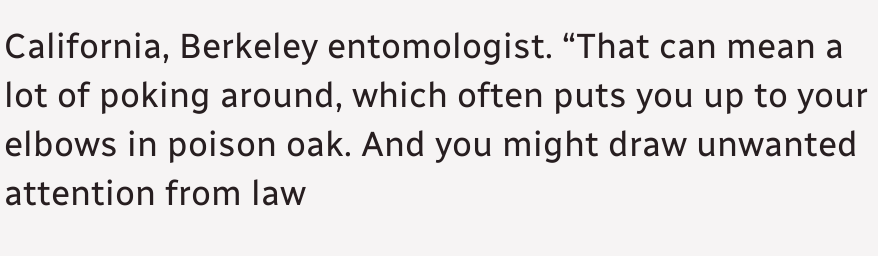California, Berkeley entomologist. “That can mean a lot of poking around, which often puts you up to your elbows in poison oak. And you might draw unwanted attention from law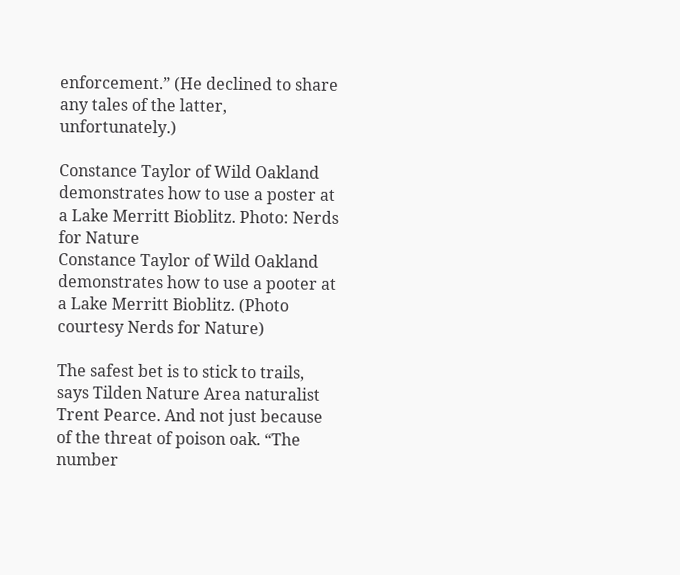enforcement.” (He declined to share any tales of the latter, unfortunately.)

Constance Taylor of Wild Oakland demonstrates how to use a poster at a Lake Merritt Bioblitz. Photo: Nerds for Nature
Constance Taylor of Wild Oakland demonstrates how to use a pooter at a Lake Merritt Bioblitz. (Photo courtesy Nerds for Nature)

The safest bet is to stick to trails, says Tilden Nature Area naturalist Trent Pearce. And not just because of the threat of poison oak. “The number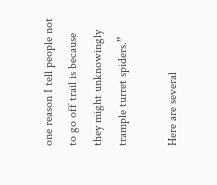one reason I tell people not to go off trail is because they might unknowingly trample turret spiders.”

Here are several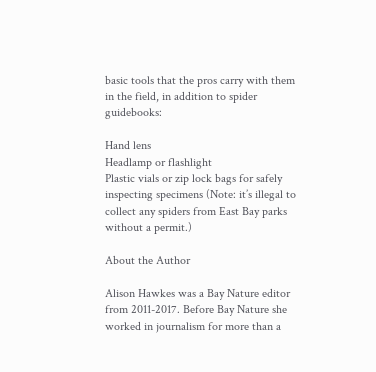basic tools that the pros carry with them in the field, in addition to spider guidebooks:

Hand lens
Headlamp or flashlight
Plastic vials or zip lock bags for safely inspecting specimens (Note: it’s illegal to collect any spiders from East Bay parks without a permit.)

About the Author

Alison Hawkes was a Bay Nature editor from 2011-2017. Before Bay Nature she worked in journalism for more than a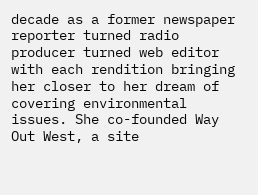decade as a former newspaper reporter turned radio producer turned web editor with each rendition bringing her closer to her dream of covering environmental issues. She co-founded Way Out West, a site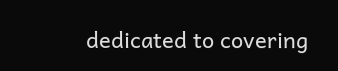dedicated to covering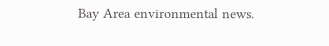Bay Area environmental news.